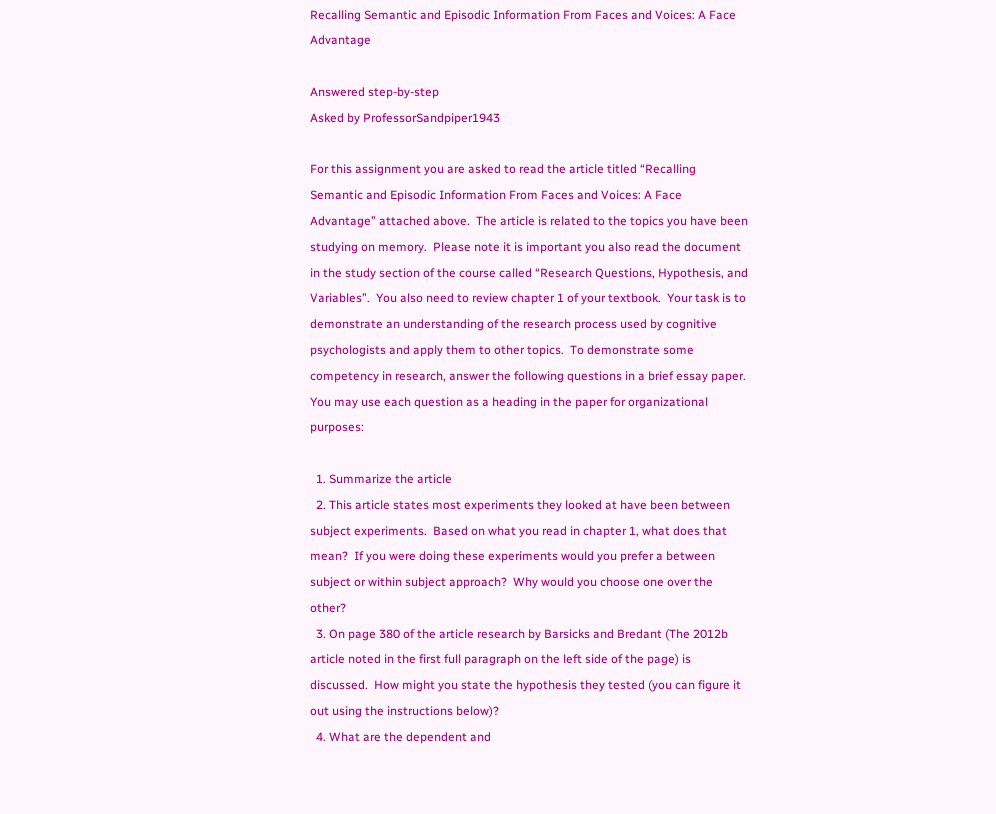Recalling Semantic and Episodic Information From Faces and Voices: A Face Advantage

Answered step-by-step
Asked by ProfessorSandpiper1943

For this assignment you are asked to read the article titled “Recalling Semantic and Episodic Information From Faces and Voices: A Face Advantage” attached above.  The article is related to the topics you have been studying on memory.  Please note it is important you also read the document in the study section of the course called “Research Questions, Hypothesis, and Variables”.  You also need to review chapter 1 of your textbook.  Your task is to demonstrate an understanding of the research process used by cognitive psychologists and apply them to other topics.  To demonstrate some competency in research, answer the following questions in a brief essay paper.  You may use each question as a heading in the paper for organizational purposes:

  1. Summarize the article
  2. This article states most experiments they looked at have been between subject experiments.  Based on what you read in chapter 1, what does that mean?  If you were doing these experiments would you prefer a between subject or within subject approach?  Why would you choose one over the other?
  3. On page 380 of the article research by Barsicks and Bredant (The 2012b article noted in the first full paragraph on the left side of the page) is discussed.  How might you state the hypothesis they tested (you can figure it out using the instructions below)?
  4. What are the dependent and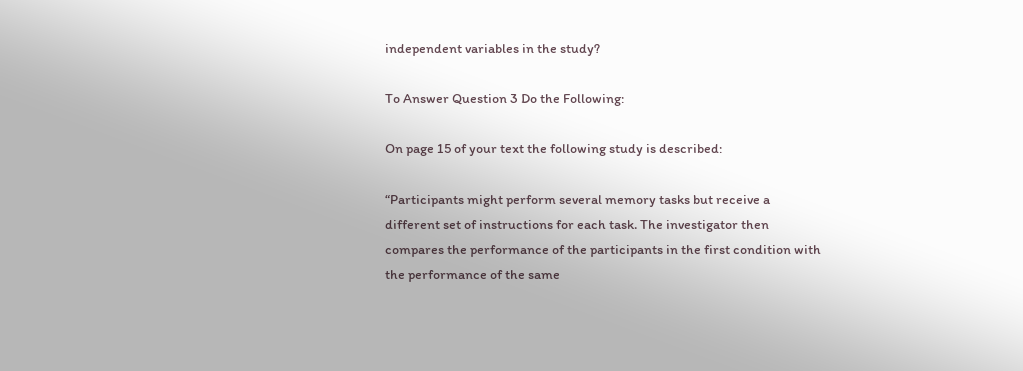independent variables in the study?

To Answer Question 3 Do the Following:

On page 15 of your text the following study is described:

“Participants might perform several memory tasks but receive a different set of instructions for each task. The investigator then compares the performance of the participants in the first condition with the performance of the same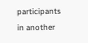participants in another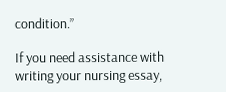condition.”

If you need assistance with writing your nursing essay,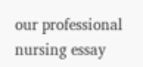our professional nursing essay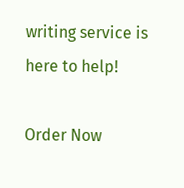writing service is here to help!

Order Now